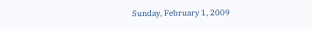Sunday, February 1, 2009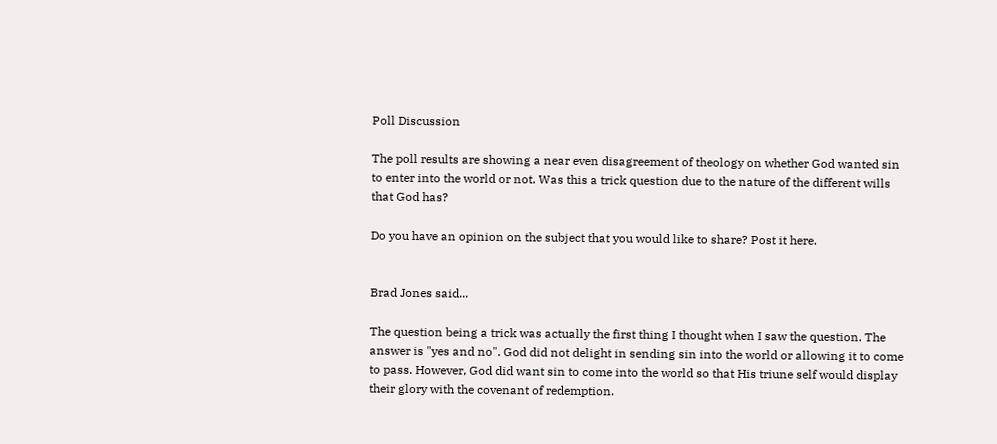Poll Discussion

The poll results are showing a near even disagreement of theology on whether God wanted sin to enter into the world or not. Was this a trick question due to the nature of the different wills that God has?

Do you have an opinion on the subject that you would like to share? Post it here.


Brad Jones said...

The question being a trick was actually the first thing I thought when I saw the question. The answer is "yes and no". God did not delight in sending sin into the world or allowing it to come to pass. However, God did want sin to come into the world so that His triune self would display their glory with the covenant of redemption.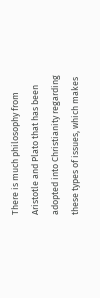There is much philosophy from Aristotle and Plato that has been adopted into Christianity regarding these types of issues, which makes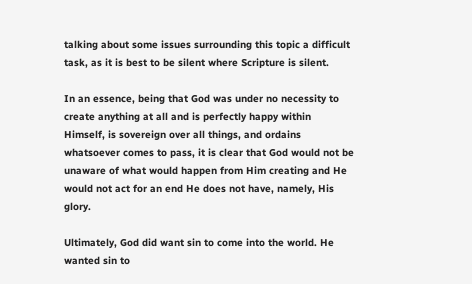talking about some issues surrounding this topic a difficult task, as it is best to be silent where Scripture is silent.

In an essence, being that God was under no necessity to create anything at all and is perfectly happy within Himself, is sovereign over all things, and ordains whatsoever comes to pass, it is clear that God would not be unaware of what would happen from Him creating and He would not act for an end He does not have, namely, His glory.

Ultimately, God did want sin to come into the world. He wanted sin to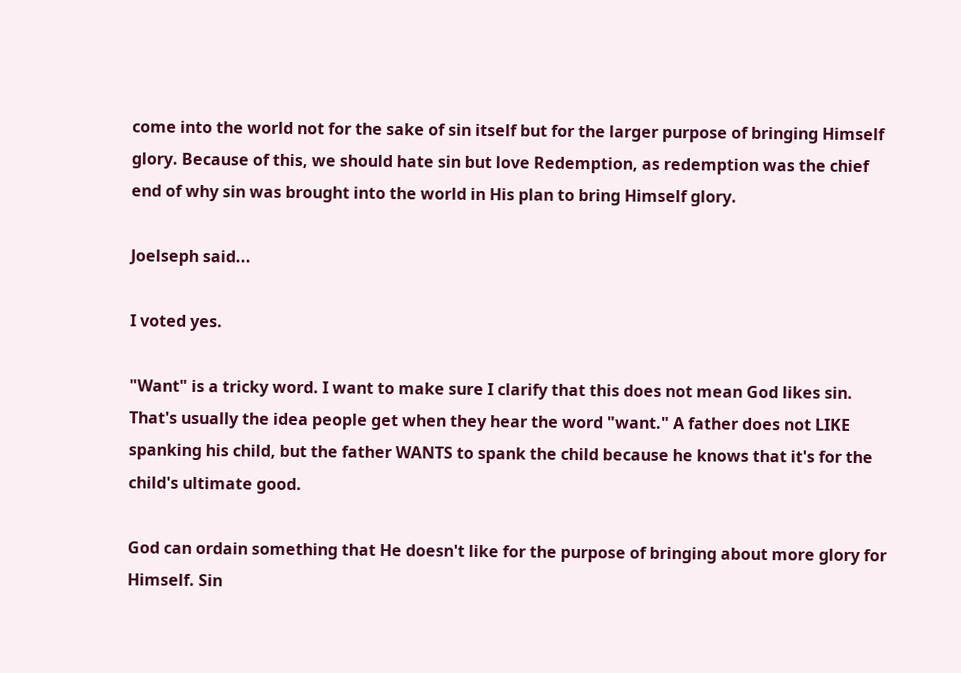come into the world not for the sake of sin itself but for the larger purpose of bringing Himself glory. Because of this, we should hate sin but love Redemption, as redemption was the chief end of why sin was brought into the world in His plan to bring Himself glory.

Joelseph said...

I voted yes.

"Want" is a tricky word. I want to make sure I clarify that this does not mean God likes sin. That's usually the idea people get when they hear the word "want." A father does not LIKE spanking his child, but the father WANTS to spank the child because he knows that it's for the child's ultimate good.

God can ordain something that He doesn't like for the purpose of bringing about more glory for Himself. Sin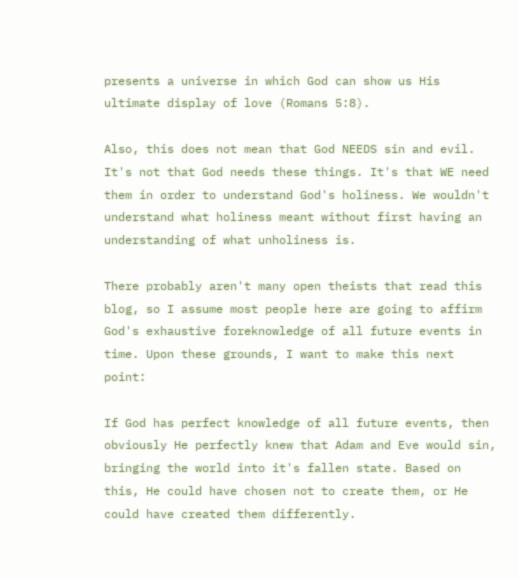presents a universe in which God can show us His ultimate display of love (Romans 5:8).

Also, this does not mean that God NEEDS sin and evil. It's not that God needs these things. It's that WE need them in order to understand God's holiness. We wouldn't understand what holiness meant without first having an understanding of what unholiness is.

There probably aren't many open theists that read this blog, so I assume most people here are going to affirm God's exhaustive foreknowledge of all future events in time. Upon these grounds, I want to make this next point:

If God has perfect knowledge of all future events, then obviously He perfectly knew that Adam and Eve would sin, bringing the world into it's fallen state. Based on this, He could have chosen not to create them, or He could have created them differently.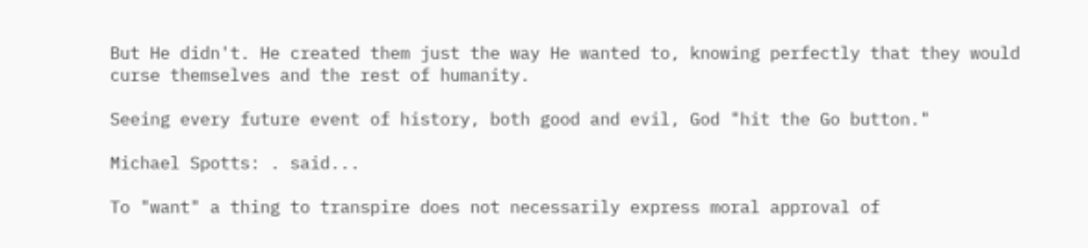But He didn't. He created them just the way He wanted to, knowing perfectly that they would curse themselves and the rest of humanity.

Seeing every future event of history, both good and evil, God "hit the Go button."

Michael Spotts: . said...

To "want" a thing to transpire does not necessarily express moral approval of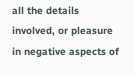all the details involved, or pleasure in negative aspects of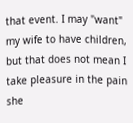that event. I may "want" my wife to have children, but that does not mean I take pleasure in the pain she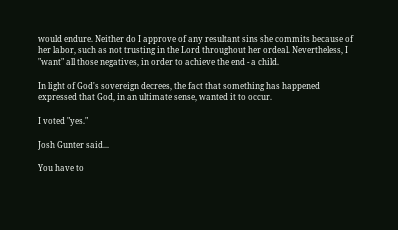would endure. Neither do I approve of any resultant sins she commits because of her labor, such as not trusting in the Lord throughout her ordeal. Nevertheless, I "want" all those negatives, in order to achieve the end - a child.

In light of God's sovereign decrees, the fact that something has happened expressed that God, in an ultimate sense, wanted it to occur.

I voted "yes."

Josh Gunter said...

You have to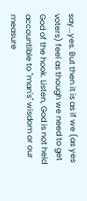say...yes. But then it is as if we (as yes voters) feel as though we need to get God of the hook. Listen, God is not held accountible to "man's" wisdom or our measure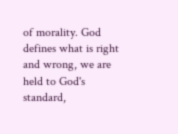of morality. God defines what is right and wrong, we are held to God's standard,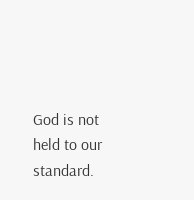God is not held to our standard.